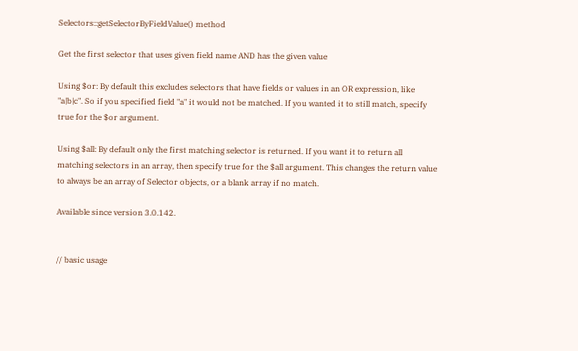Selectors::getSelectorByFieldValue() method

Get the first selector that uses given field name AND has the given value

Using $or: By default this excludes selectors that have fields or values in an OR expression, like "a|b|c". So if you specified field "a" it would not be matched. If you wanted it to still match, specify true for the $or argument.

Using $all: By default only the first matching selector is returned. If you want it to return all matching selectors in an array, then specify true for the $all argument. This changes the return value to always be an array of Selector objects, or a blank array if no match.

Available since version 3.0.142.


// basic usage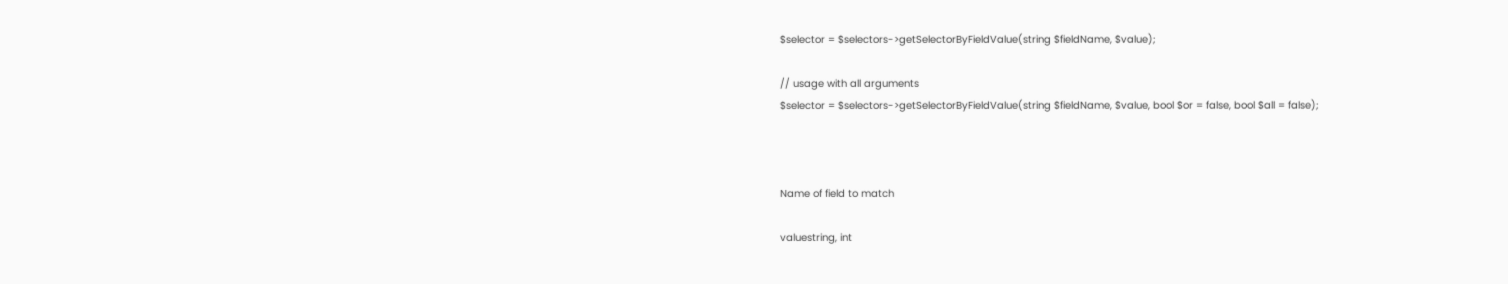$selector = $selectors->getSelectorByFieldValue(string $fieldName, $value);

// usage with all arguments
$selector = $selectors->getSelectorByFieldValue(string $fieldName, $value, bool $or = false, bool $all = false);



Name of field to match

valuestring, int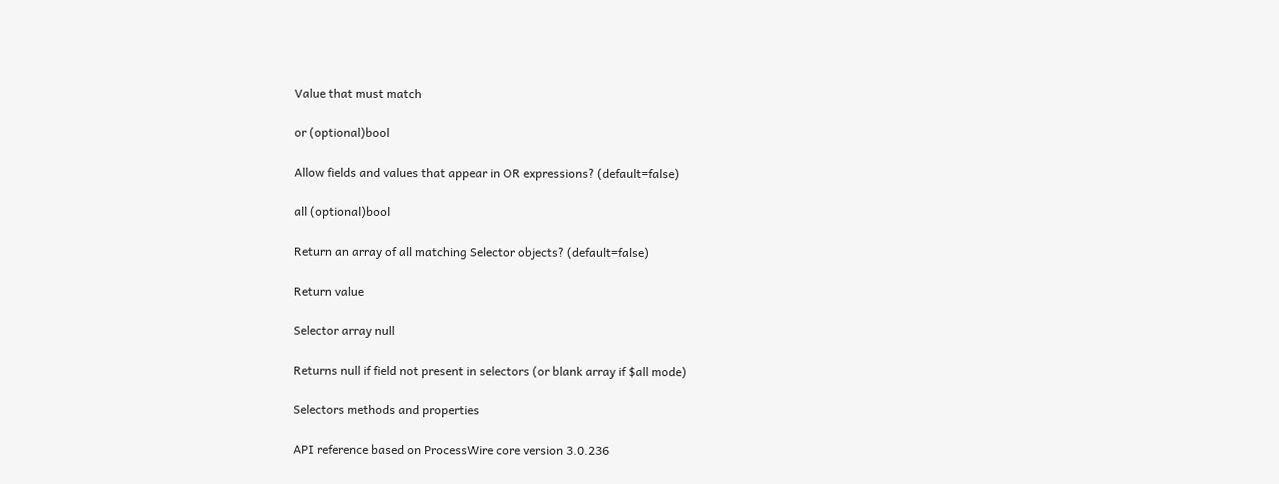Value that must match

or (optional)bool

Allow fields and values that appear in OR expressions? (default=false)

all (optional)bool

Return an array of all matching Selector objects? (default=false)

Return value

Selector array null

Returns null if field not present in selectors (or blank array if $all mode)

Selectors methods and properties

API reference based on ProcessWire core version 3.0.236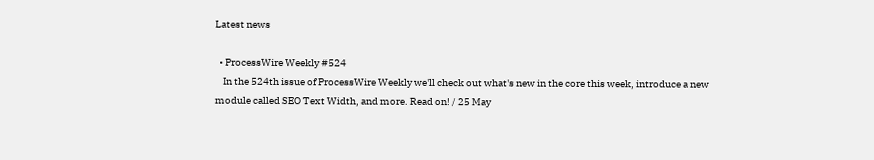Latest news

  • ProcessWire Weekly #524
    In the 524th issue of ProcessWire Weekly we'll check out what's new in the core this week, introduce a new module called SEO Text Width, and more. Read on! / 25 May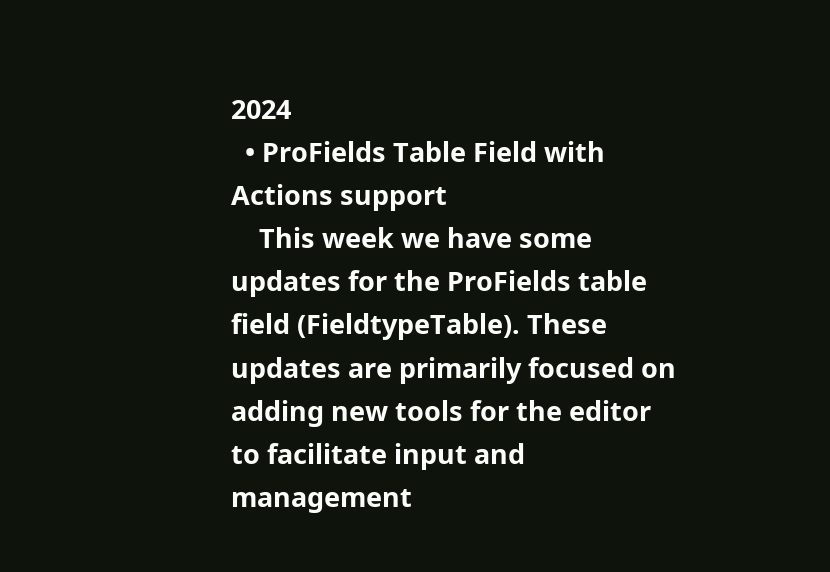2024
  • ProFields Table Field with Actions support
    This week we have some updates for the ProFields table field (FieldtypeTable). These updates are primarily focused on adding new tools for the editor to facilitate input and management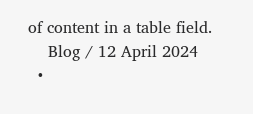of content in a table field.
    Blog / 12 April 2024
  •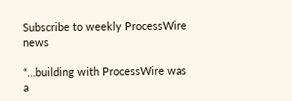Subscribe to weekly ProcessWire news

“…building with ProcessWire was a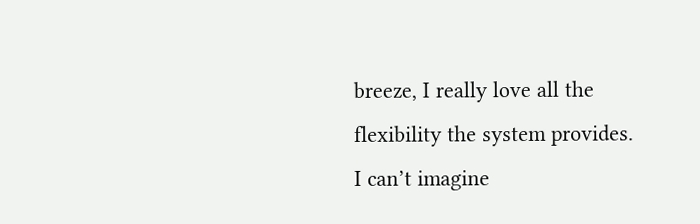breeze, I really love all the flexibility the system provides. I can’t imagine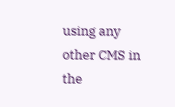using any other CMS in the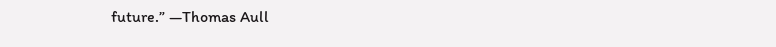future.” —Thomas Aull